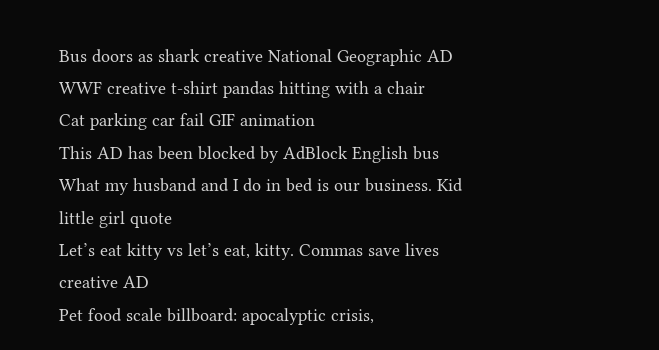Bus doors as shark creative National Geographic AD
WWF creative t-shirt pandas hitting with a chair
Cat parking car fail GIF animation
This AD has been blocked by AdBlock English bus
What my husband and I do in bed is our business. Kid little girl quote
Let’s eat kitty vs let’s eat, kitty. Commas save lives creative AD
Pet food scale billboard: apocalyptic crisis,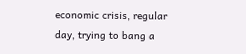economic crisis, regular day, trying to bang a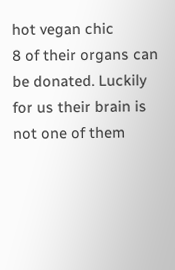hot vegan chic
8 of their organs can be donated. Luckily for us their brain is not one of them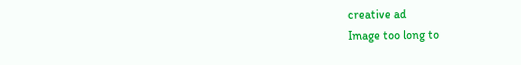creative ad
Image too long to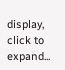display, click to expand...